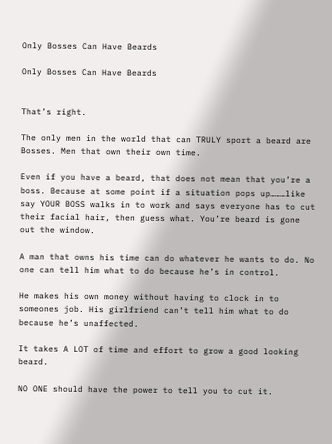Only Bosses Can Have Beards

Only Bosses Can Have Beards


That’s right.

The only men in the world that can TRULY sport a beard are Bosses. Men that own their own time.

Even if you have a beard, that does not mean that you’re a boss. Because at some point if a situation pops up………like say YOUR BOSS walks in to work and says everyone has to cut their facial hair, then guess what. You’re beard is gone out the window.

A man that owns his time can do whatever he wants to do. No one can tell him what to do because he’s in control.

He makes his own money without having to clock in to someones job. His girlfriend can’t tell him what to do because he’s unaffected.

It takes A LOT of time and effort to grow a good looking beard.

NO ONE should have the power to tell you to cut it.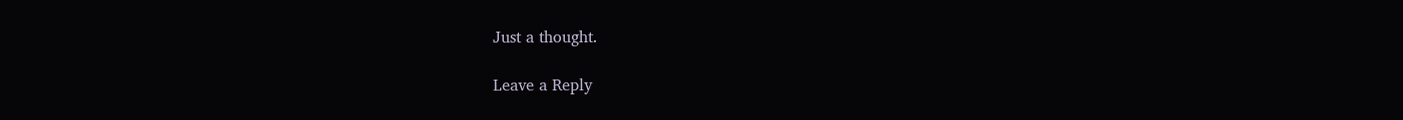Just a thought.

Leave a Reply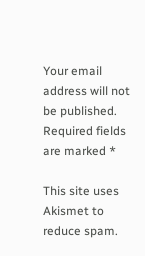Your email address will not be published. Required fields are marked *

This site uses Akismet to reduce spam.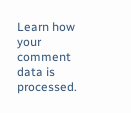Learn how your comment data is processed.